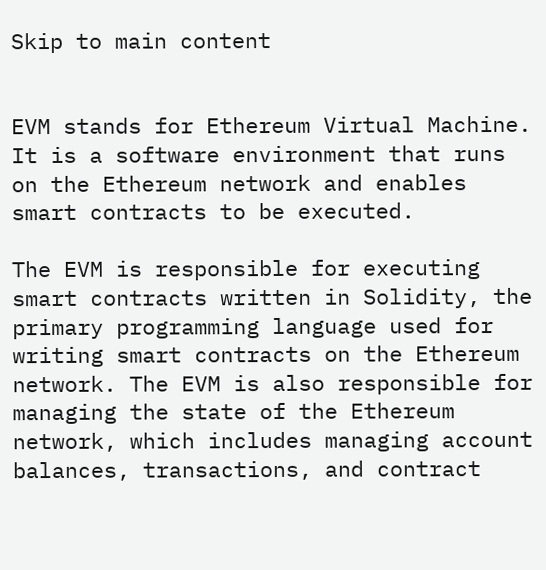Skip to main content


EVM stands for Ethereum Virtual Machine. It is a software environment that runs on the Ethereum network and enables smart contracts to be executed.

The EVM is responsible for executing smart contracts written in Solidity, the primary programming language used for writing smart contracts on the Ethereum network. The EVM is also responsible for managing the state of the Ethereum network, which includes managing account balances, transactions, and contract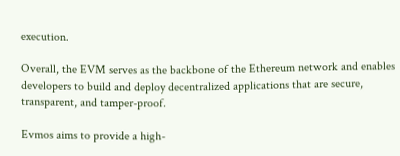execution.

Overall, the EVM serves as the backbone of the Ethereum network and enables developers to build and deploy decentralized applications that are secure, transparent, and tamper-proof.

Evmos aims to provide a high-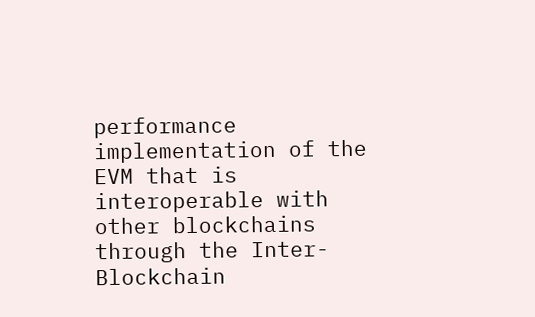performance implementation of the EVM that is interoperable with other blockchains through the Inter-Blockchain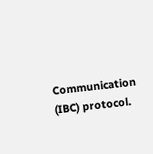Communication (IBC) protocol.